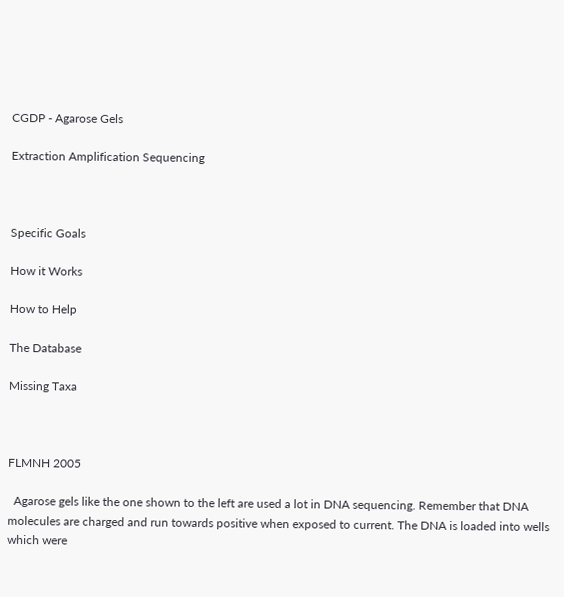CGDP - Agarose Gels

Extraction Amplification Sequencing



Specific Goals

How it Works

How to Help

The Database

Missing Taxa



FLMNH 2005

  Agarose gels like the one shown to the left are used a lot in DNA sequencing. Remember that DNA molecules are charged and run towards positive when exposed to current. The DNA is loaded into wells which were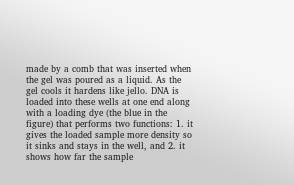made by a comb that was inserted when the gel was poured as a liquid. As the gel cools it hardens like jello. DNA is loaded into these wells at one end along with a loading dye (the blue in the figure) that performs two functions: 1. it gives the loaded sample more density so it sinks and stays in the well, and 2. it shows how far the sample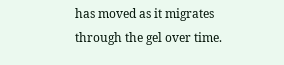has moved as it migrates through the gel over time.